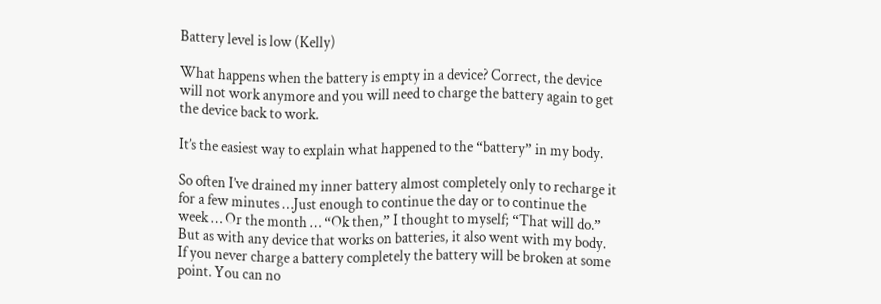Battery level is low (Kelly)

What happens when the battery is empty in a device? Correct, the device will not work anymore and you will need to charge the battery again to get the device back to work.

It’s the easiest way to explain what happened to the “battery” in my body.

So often I’ve drained my inner battery almost completely only to recharge it for a few minutes …Just enough to continue the day or to continue the week … Or the month … “Ok then,” I thought to myself; “That will do.” But as with any device that works on batteries, it also went with my body. If you never charge a battery completely the battery will be broken at some point. You can no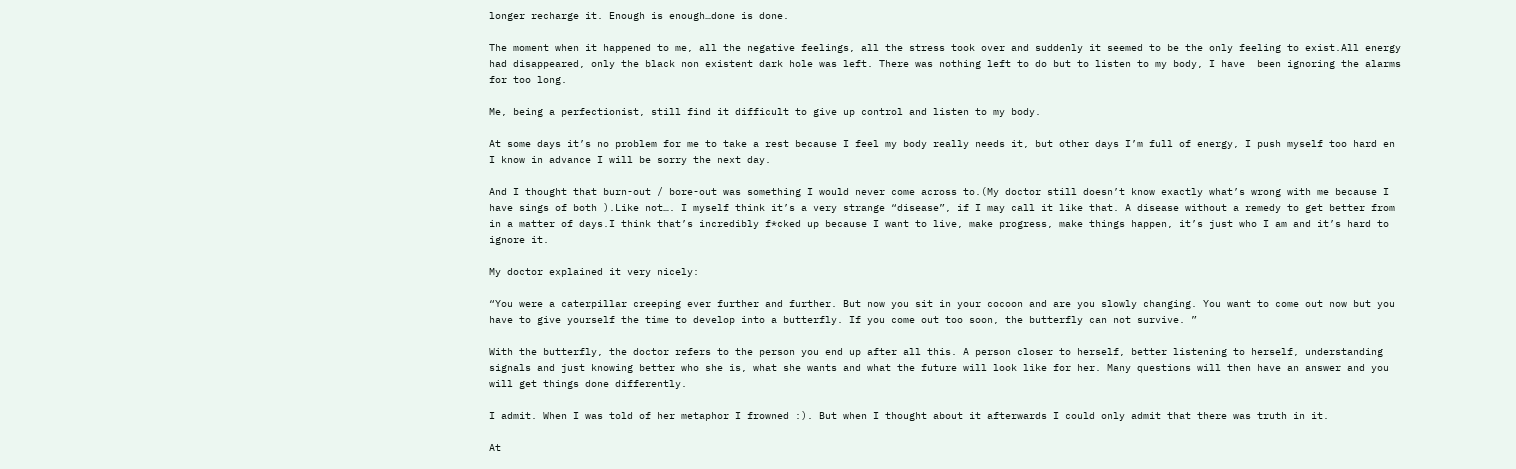longer recharge it. Enough is enough…done is done.

The moment when it happened to me, all the negative feelings, all the stress took over and suddenly it seemed to be the only feeling to exist.All energy had disappeared, only the black non existent dark hole was left. There was nothing left to do but to listen to my body, I have  been ignoring the alarms for too long.

Me, being a perfectionist, still find it difficult to give up control and listen to my body.

At some days it’s no problem for me to take a rest because I feel my body really needs it, but other days I’m full of energy, I push myself too hard en I know in advance I will be sorry the next day.

And I thought that burn-out / bore-out was something I would never come across to.(My doctor still doesn’t know exactly what’s wrong with me because I have sings of both ).Like not…. I myself think it’s a very strange “disease”, if I may call it like that. A disease without a remedy to get better from in a matter of days.I think that’s incredibly f*cked up because I want to live, make progress, make things happen, it’s just who I am and it’s hard to ignore it.

My doctor explained it very nicely:

“You were a caterpillar creeping ever further and further. But now you sit in your cocoon and are you slowly changing. You want to come out now but you have to give yourself the time to develop into a butterfly. If you come out too soon, the butterfly can not survive. ”

With the butterfly, the doctor refers to the person you end up after all this. A person closer to herself, better listening to herself, understanding signals and just knowing better who she is, what she wants and what the future will look like for her. Many questions will then have an answer and you will get things done differently.

I admit. When I was told of her metaphor I frowned :). But when I thought about it afterwards I could only admit that there was truth in it.

At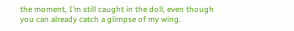the moment, I’m still caught in the doll, even though you can already catch a glimpse of my wing.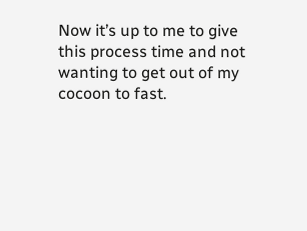Now it’s up to me to give this process time and not wanting to get out of my cocoon to fast.